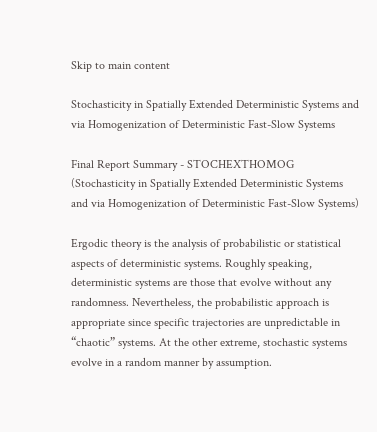Skip to main content

Stochasticity in Spatially Extended Deterministic Systems and via Homogenization of Deterministic Fast-Slow Systems

Final Report Summary - STOCHEXTHOMOG (Stochasticity in Spatially Extended Deterministic Systems and via Homogenization of Deterministic Fast-Slow Systems)

Ergodic theory is the analysis of probabilistic or statistical aspects of deterministic systems. Roughly speaking, deterministic systems are those that evolve without any randomness. Nevertheless, the probabilistic approach is appropriate since specific trajectories are unpredictable in “chaotic” systems. At the other extreme, stochastic systems evolve in a random manner by assumption.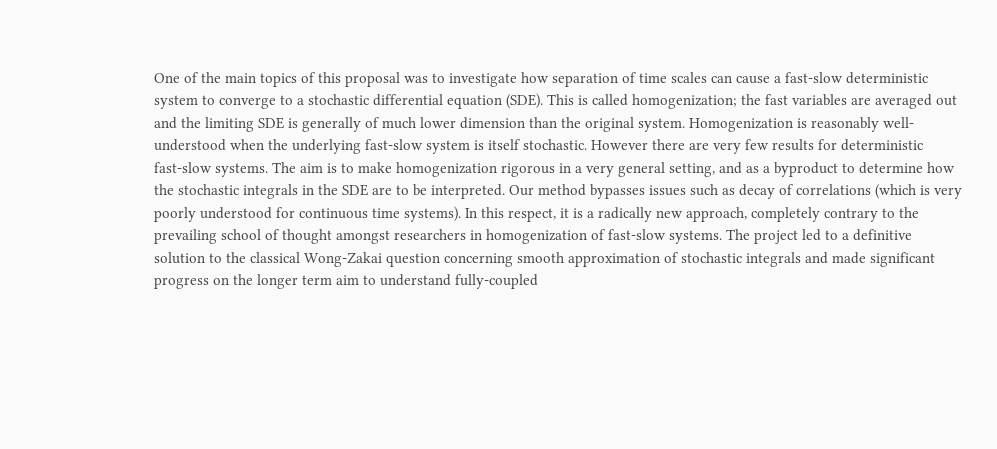One of the main topics of this proposal was to investigate how separation of time scales can cause a fast-slow deterministic system to converge to a stochastic differential equation (SDE). This is called homogenization; the fast variables are averaged out and the limiting SDE is generally of much lower dimension than the original system. Homogenization is reasonably well-understood when the underlying fast-slow system is itself stochastic. However there are very few results for deterministic
fast-slow systems. The aim is to make homogenization rigorous in a very general setting, and as a byproduct to determine how the stochastic integrals in the SDE are to be interpreted. Our method bypasses issues such as decay of correlations (which is very poorly understood for continuous time systems). In this respect, it is a radically new approach, completely contrary to the prevailing school of thought amongst researchers in homogenization of fast-slow systems. The project led to a definitive solution to the classical Wong-Zakai question concerning smooth approximation of stochastic integrals and made significant progress on the longer term aim to understand fully-coupled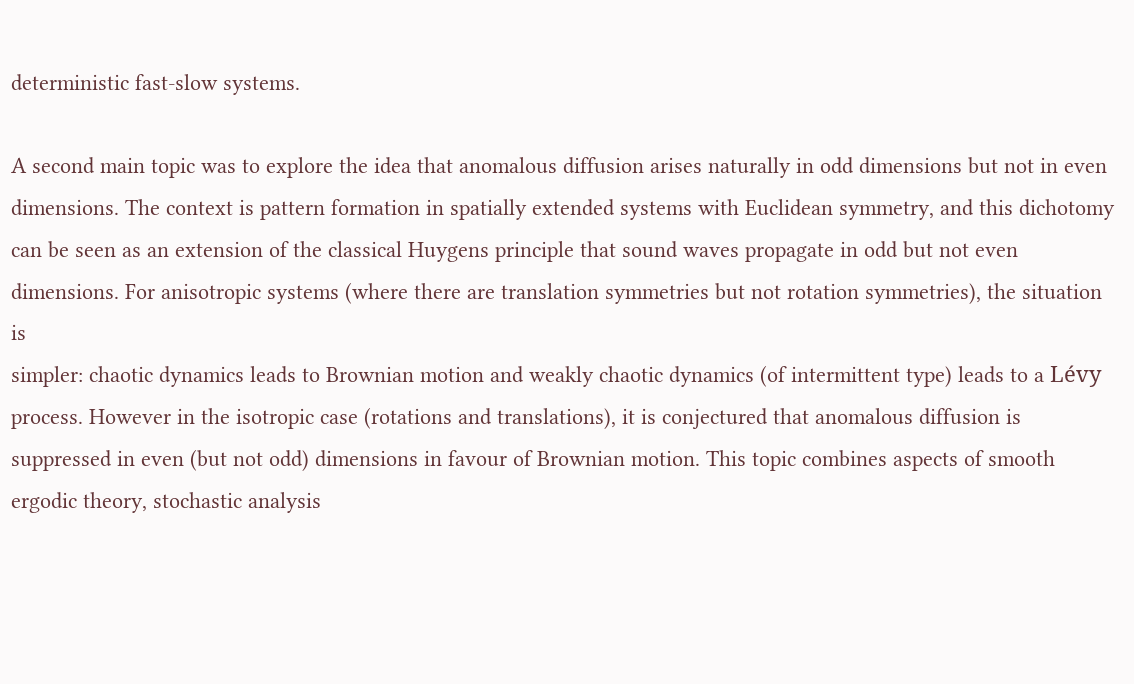deterministic fast-slow systems.

A second main topic was to explore the idea that anomalous diffusion arises naturally in odd dimensions but not in even dimensions. The context is pattern formation in spatially extended systems with Euclidean symmetry, and this dichotomy can be seen as an extension of the classical Huygens principle that sound waves propagate in odd but not even dimensions. For anisotropic systems (where there are translation symmetries but not rotation symmetries), the situation is
simpler: chaotic dynamics leads to Brownian motion and weakly chaotic dynamics (of intermittent type) leads to a Lévy process. However in the isotropic case (rotations and translations), it is conjectured that anomalous diffusion is suppressed in even (but not odd) dimensions in favour of Brownian motion. This topic combines aspects of smooth ergodic theory, stochastic analysis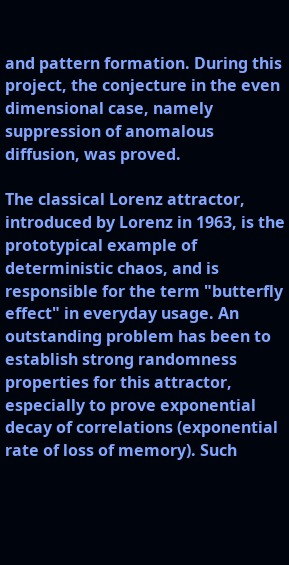and pattern formation. During this project, the conjecture in the even dimensional case, namely suppression of anomalous diffusion, was proved.

The classical Lorenz attractor, introduced by Lorenz in 1963, is the prototypical example of deterministic chaos, and is responsible for the term "butterfly effect" in everyday usage. An outstanding problem has been to establish strong randomness properties for this attractor, especially to prove exponential decay of correlations (exponential rate of loss of memory). Such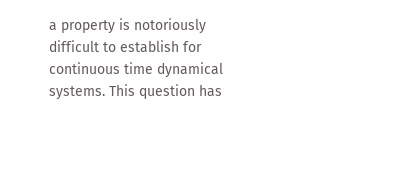a property is notoriously difficult to establish for continuous time dynamical systems. This question has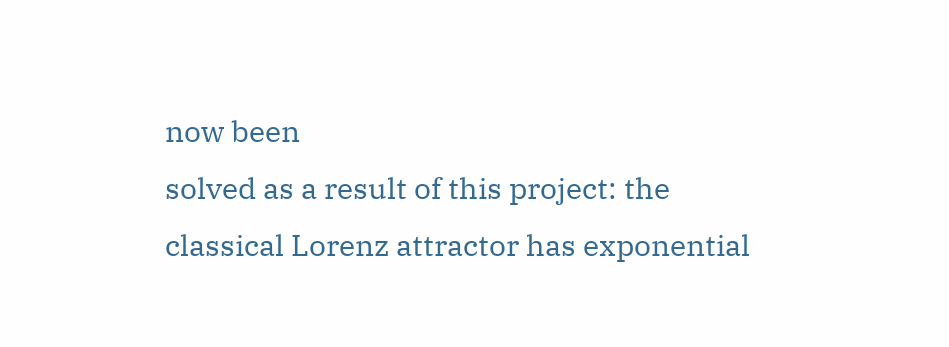now been
solved as a result of this project: the classical Lorenz attractor has exponential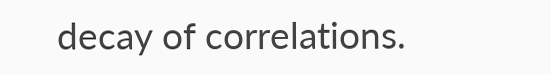decay of correlations.